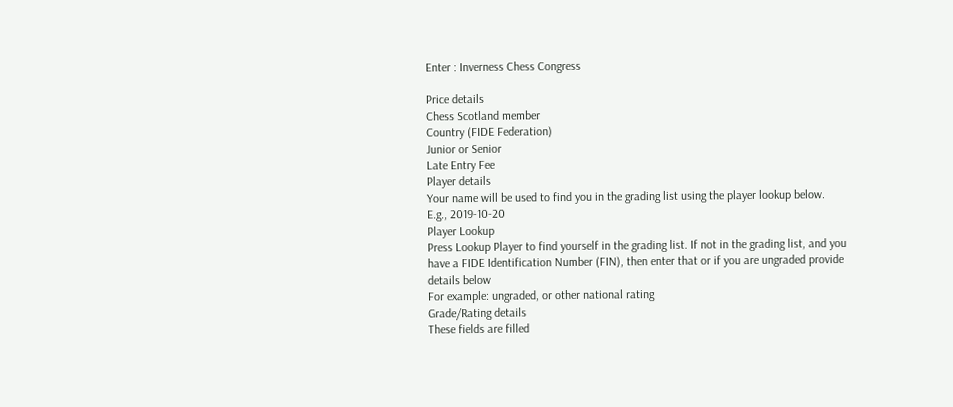Enter : Inverness Chess Congress

Price details
Chess Scotland member
Country (FIDE Federation)
Junior or Senior
Late Entry Fee
Player details
Your name will be used to find you in the grading list using the player lookup below.
E.g., 2019-10-20
Player Lookup
Press Lookup Player to find yourself in the grading list. If not in the grading list, and you have a FIDE Identification Number (FIN), then enter that or if you are ungraded provide details below
For example: ungraded, or other national rating
Grade/Rating details
These fields are filled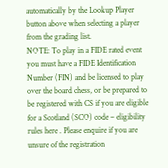automatically by the Lookup Player button above when selecting a player from the grading list.
NOTE: To play in a FIDE rated event you must have a FIDE Identification Number (FIN) and be licensed to play over the board chess, or be prepared to be registered with CS if you are eligible for a Scotland (SCO) code – eligibility rules here . Please enquire if you are unsure of the registration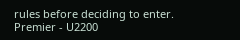rules before deciding to enter.
Premier - U2200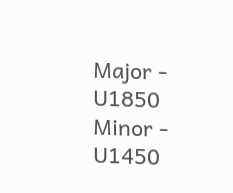Major - U1850
Minor - U1450